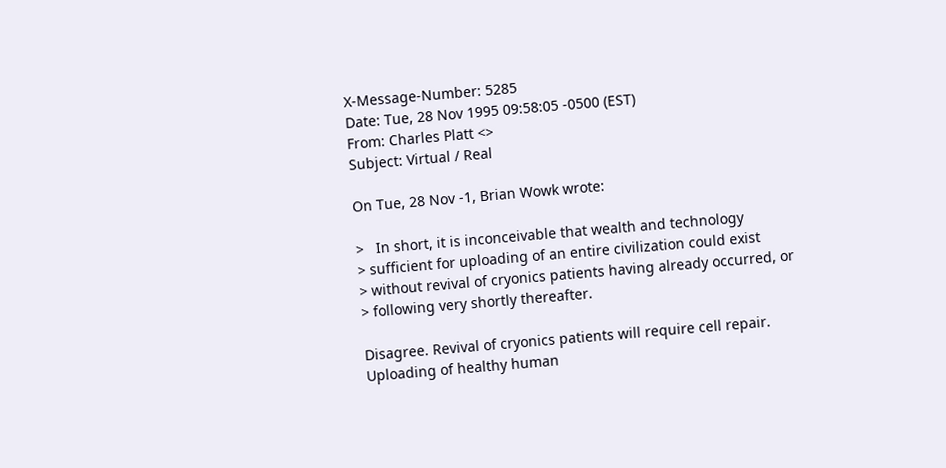X-Message-Number: 5285
Date: Tue, 28 Nov 1995 09:58:05 -0500 (EST)
From: Charles Platt <>
Subject: Virtual / Real

On Tue, 28 Nov -1, Brian Wowk wrote:

>   In short, it is inconceivable that wealth and technology
> sufficient for uploading of an entire civilization could exist
> without revival of cryonics patients having already occurred, or
> following very shortly thereafter.

Disagree. Revival of cryonics patients will require cell repair.
Uploading of healthy human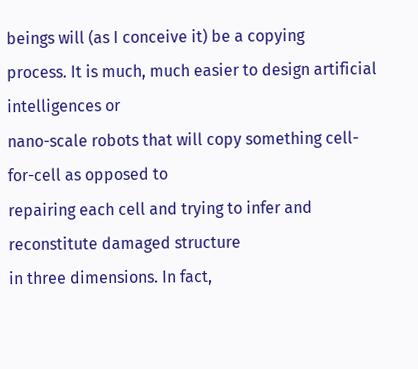beings will (as I conceive it) be a copying
process. It is much, much easier to design artificial intelligences or
nano-scale robots that will copy something cell-for-cell as opposed to
repairing each cell and trying to infer and reconstitute damaged structure
in three dimensions. In fact,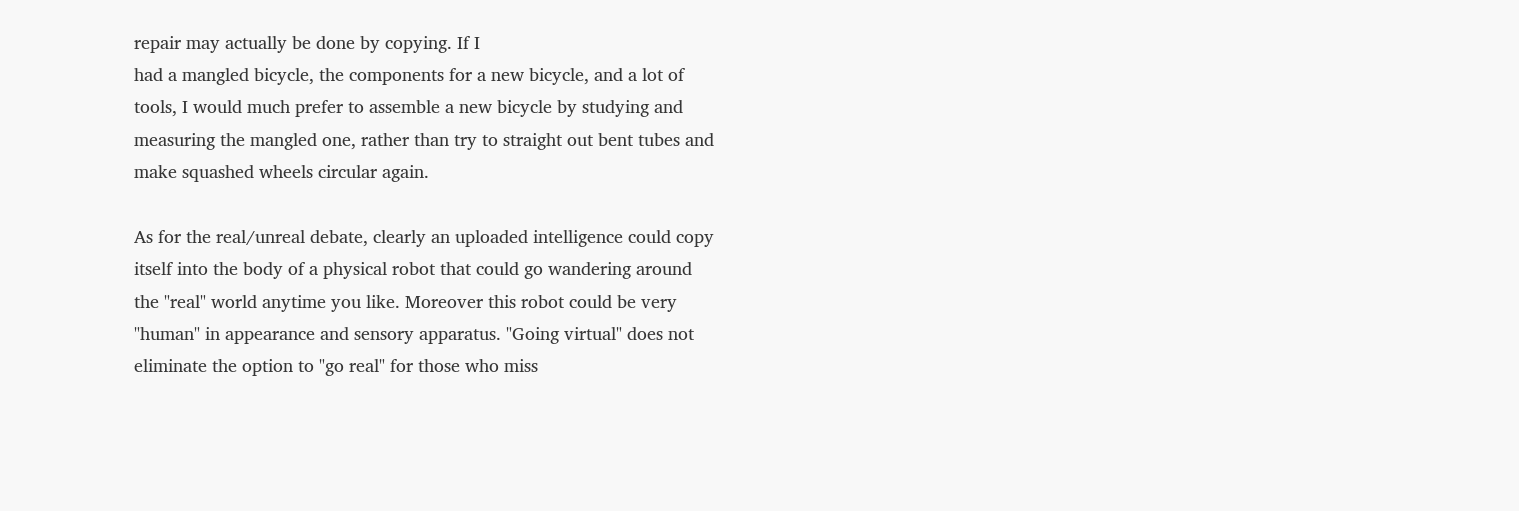repair may actually be done by copying. If I
had a mangled bicycle, the components for a new bicycle, and a lot of
tools, I would much prefer to assemble a new bicycle by studying and
measuring the mangled one, rather than try to straight out bent tubes and
make squashed wheels circular again.

As for the real/unreal debate, clearly an uploaded intelligence could copy
itself into the body of a physical robot that could go wandering around
the "real" world anytime you like. Moreover this robot could be very
"human" in appearance and sensory apparatus. "Going virtual" does not
eliminate the option to "go real" for those who miss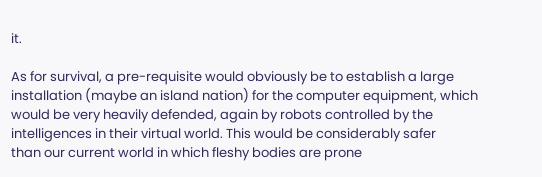it.

As for survival, a pre-requisite would obviously be to establish a large
installation (maybe an island nation) for the computer equipment, which
would be very heavily defended, again by robots controlled by the
intelligences in their virtual world. This would be considerably safer
than our current world in which fleshy bodies are prone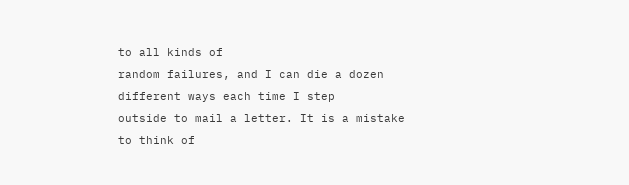to all kinds of
random failures, and I can die a dozen different ways each time I step
outside to mail a letter. It is a mistake to think of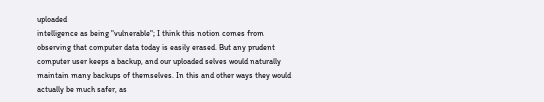uploaded
intelligence as being "vulnerable"; I think this notion comes from
observing that computer data today is easily erased. But any prudent
computer user keeps a backup, and our uploaded selves would naturally
maintain many backups of themselves. In this and other ways they would
actually be much safer, as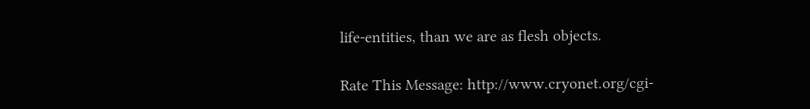life-entities, than we are as flesh objects.

Rate This Message: http://www.cryonet.org/cgi-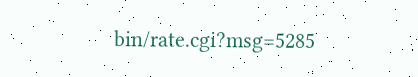bin/rate.cgi?msg=5285